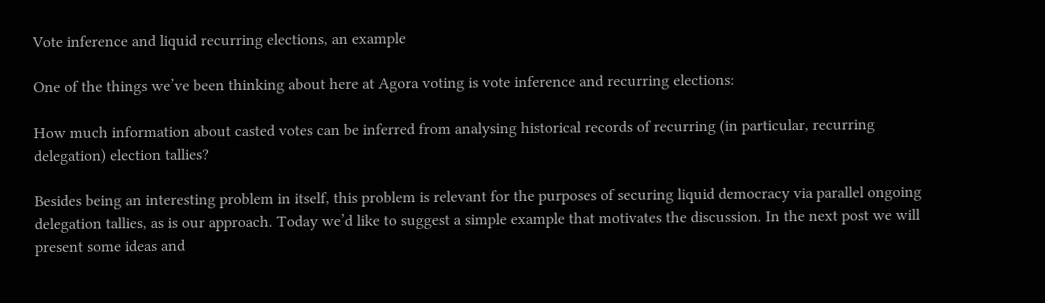Vote inference and liquid recurring elections, an example

One of the things we’ve been thinking about here at Agora voting is vote inference and recurring elections:

How much information about casted votes can be inferred from analysing historical records of recurring (in particular, recurring delegation) election tallies?

Besides being an interesting problem in itself, this problem is relevant for the purposes of securing liquid democracy via parallel ongoing delegation tallies, as is our approach. Today we’d like to suggest a simple example that motivates the discussion. In the next post we will present some ideas and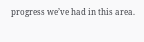progress we’ve had in this area.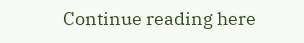Continue reading here